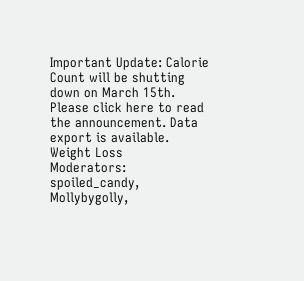Important Update: Calorie Count will be shutting down on March 15th. Please click here to read the announcement. Data export is available.
Weight Loss
Moderators: spoiled_candy, Mollybygolly,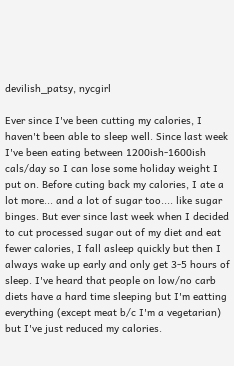devilish_patsy, nycgirl

Ever since I've been cutting my calories, I haven't been able to sleep well. Since last week I've been eating between 1200ish-1600ish cals/day so I can lose some holiday weight I put on. Before cuting back my calories, I ate a lot more... and a lot of sugar too.... like sugar binges. But ever since last week when I decided to cut processed sugar out of my diet and eat fewer calories, I fall asleep quickly but then I always wake up early and only get 3-5 hours of sleep. I've heard that people on low/no carb diets have a hard time sleeping but I'm eatting everything (except meat b/c I'm a vegetarian) but I've just reduced my calories.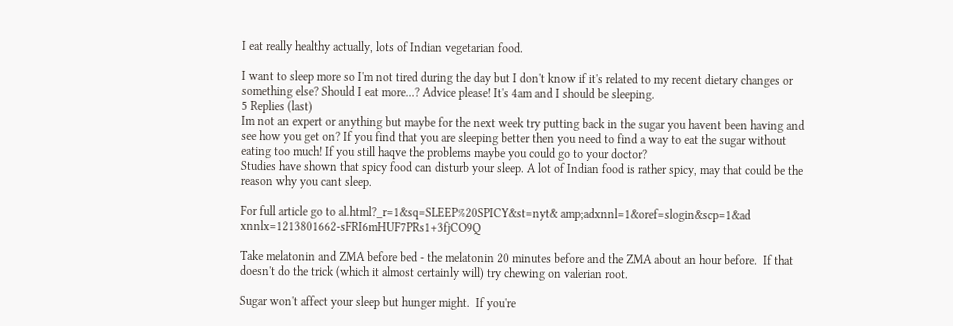I eat really healthy actually, lots of Indian vegetarian food.

I want to sleep more so I'm not tired during the day but I don't know if it's related to my recent dietary changes or something else? Should I eat more...? Advice please! It's 4am and I should be sleeping.
5 Replies (last)
Im not an expert or anything but maybe for the next week try putting back in the sugar you havent been having and see how you get on? If you find that you are sleeping better then you need to find a way to eat the sugar without eating too much! If you still haqve the problems maybe you could go to your doctor?
Studies have shown that spicy food can disturb your sleep. A lot of Indian food is rather spicy, may that could be the reason why you cant sleep.

For full article go to al.html?_r=1&sq=SLEEP%20SPICY&st=nyt& amp;adxnnl=1&oref=slogin&scp=1&ad xnnlx=1213801662-sFRI6mHUF7PRs1+3fjCO9Q

Take melatonin and ZMA before bed - the melatonin 20 minutes before and the ZMA about an hour before.  If that doesn't do the trick (which it almost certainly will) try chewing on valerian root.

Sugar won't affect your sleep but hunger might.  If you're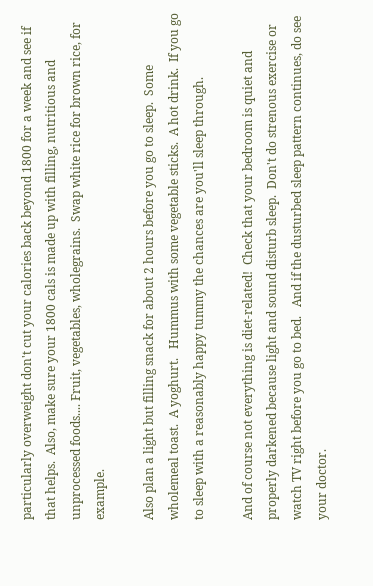particularly overweight don't cut your calories back beyond 1800 for a week and see if that helps.  Also, make sure your 1800 cals is made up with filling, nutritious and unprocessed foods.... Fruit, vegetables, wholegrains.  Swap white rice for brown rice, for example.

Also plan a light but filling snack for about 2 hours before you go to sleep.  Some wholemeal toast.  A yoghurt.   Hummus with some vegetable sticks.  A hot drink.  If you go to sleep with a reasonably happy tummy the chances are you'll sleep through.

And of course not everything is diet-related!  Check that your bedroom is quiet and properly darkened because light and sound disturb sleep.  Don't do strenous exercise or watch TV right before you go to bed.   And if the dusturbed sleep pattern continues, do see your doctor.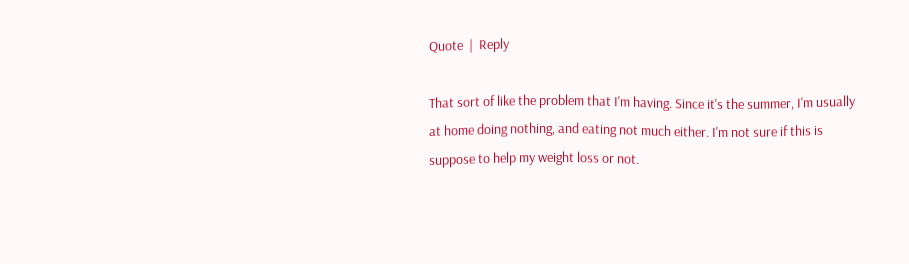Quote  |  Reply

That sort of like the problem that I'm having. Since it's the summer, I'm usually at home doing nothing, and eating not much either. I'm not sure if this is suppose to help my weight loss or not.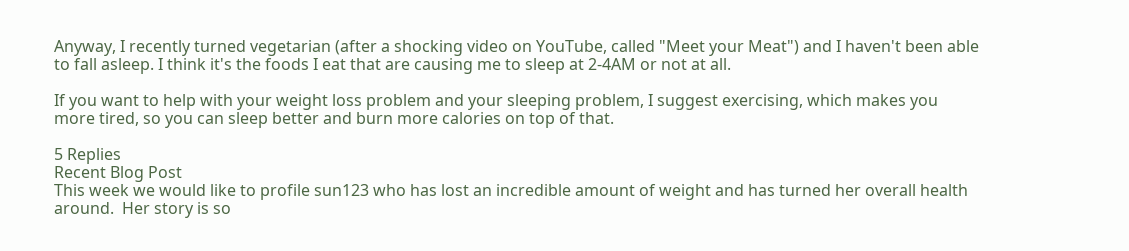Anyway, I recently turned vegetarian (after a shocking video on YouTube, called "Meet your Meat") and I haven't been able to fall asleep. I think it's the foods I eat that are causing me to sleep at 2-4AM or not at all.

If you want to help with your weight loss problem and your sleeping problem, I suggest exercising, which makes you more tired, so you can sleep better and burn more calories on top of that.

5 Replies
Recent Blog Post
This week we would like to profile sun123 who has lost an incredible amount of weight and has turned her overall health around.  Her story is so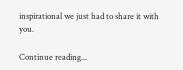inspirational we just had to share it with you.

Continue reading...